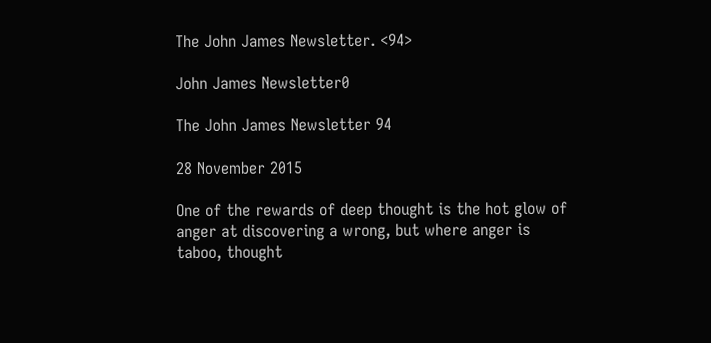The John James Newsletter. <94>

John James Newsletter0

The John James Newsletter 94

28 November 2015

One of the rewards of deep thought is the hot glow of anger at discovering a wrong, but where anger is taboo, thought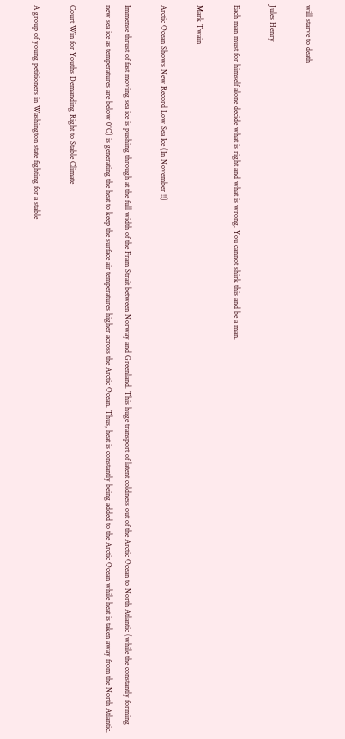will starve to death

Jules Henry

Each man must for himself alone decide what is right and what is wrong. You cannot shirk this and be a man.

Mark Twain

Arctic Ocean Shows New Record Low Sea Ice (In November !!)

Immense thrust of fast moving sea ice is pushing through at the full width of the Fram Strait between Norway and Greenland. This huge transport of latent coldness out of the Arctic Ocean to North Atlantic (while the constantly forming new sea ice as temperatures are below 0°C) is generating the heat to keep the surface air temperatures higher across the Arctic Ocean. Thus, heat is constantly being added to the Arctic Ocean while heat is taken away from the North Atlantic.

Court Win for Youths Demanding Right to Stable Climate

A group of young petitioners in Washington state fighting for a stable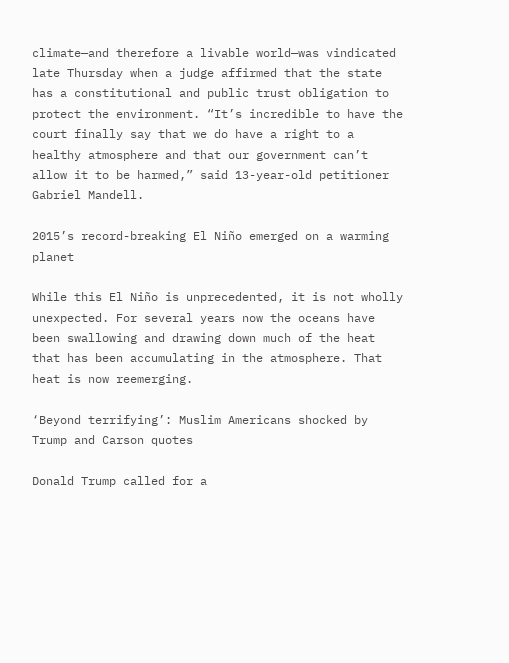climate—and therefore a livable world—was vindicated late Thursday when a judge affirmed that the state has a constitutional and public trust obligation to protect the environment. “It’s incredible to have the court finally say that we do have a right to a healthy atmosphere and that our government can’t allow it to be harmed,” said 13-year-old petitioner Gabriel Mandell.

2015’s record-breaking El Niño emerged on a warming planet

While this El Niño is unprecedented, it is not wholly unexpected. For several years now the oceans have been swallowing and drawing down much of the heat that has been accumulating in the atmosphere. That heat is now reemerging.

‘Beyond terrifying’: Muslim Americans shocked by Trump and Carson quotes

Donald Trump called for a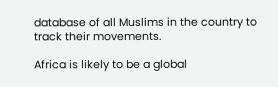database of all Muslims in the country to track their movements.

Africa is likely to be a global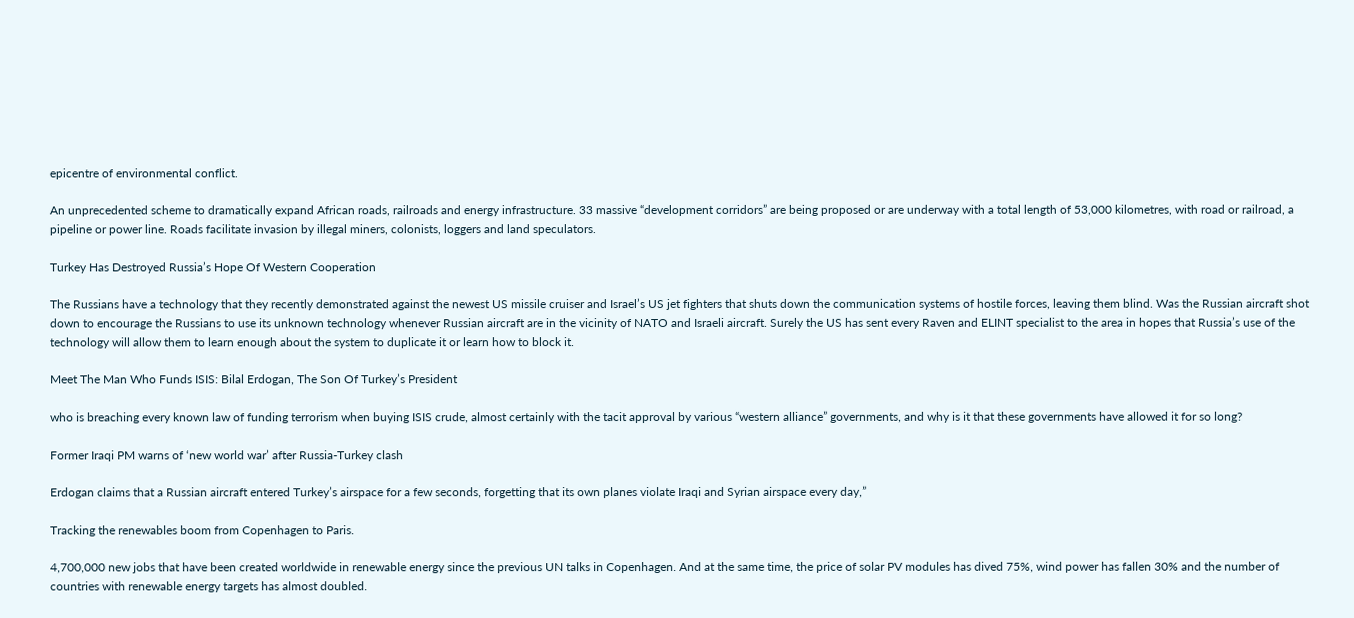epicentre of environmental conflict.

An unprecedented scheme to dramatically expand African roads, railroads and energy infrastructure. 33 massive “development corridors” are being proposed or are underway with a total length of 53,000 kilometres, with road or railroad, a pipeline or power line. Roads facilitate invasion by illegal miners, colonists, loggers and land speculators.

Turkey Has Destroyed Russia’s Hope Of Western Cooperation

The Russians have a technology that they recently demonstrated against the newest US missile cruiser and Israel’s US jet fighters that shuts down the communication systems of hostile forces, leaving them blind. Was the Russian aircraft shot down to encourage the Russians to use its unknown technology whenever Russian aircraft are in the vicinity of NATO and Israeli aircraft. Surely the US has sent every Raven and ELINT specialist to the area in hopes that Russia’s use of the technology will allow them to learn enough about the system to duplicate it or learn how to block it.

Meet The Man Who Funds ISIS: Bilal Erdogan, The Son Of Turkey’s President

who is breaching every known law of funding terrorism when buying ISIS crude, almost certainly with the tacit approval by various “western alliance” governments, and why is it that these governments have allowed it for so long?

Former Iraqi PM warns of ‘new world war’ after Russia-Turkey clash

Erdogan claims that a Russian aircraft entered Turkey’s airspace for a few seconds, forgetting that its own planes violate Iraqi and Syrian airspace every day,”

Tracking the renewables boom from Copenhagen to Paris.

4,700,000 new jobs that have been created worldwide in renewable energy since the previous UN talks in Copenhagen. And at the same time, the price of solar PV modules has dived 75%, wind power has fallen 30% and the number of countries with renewable energy targets has almost doubled.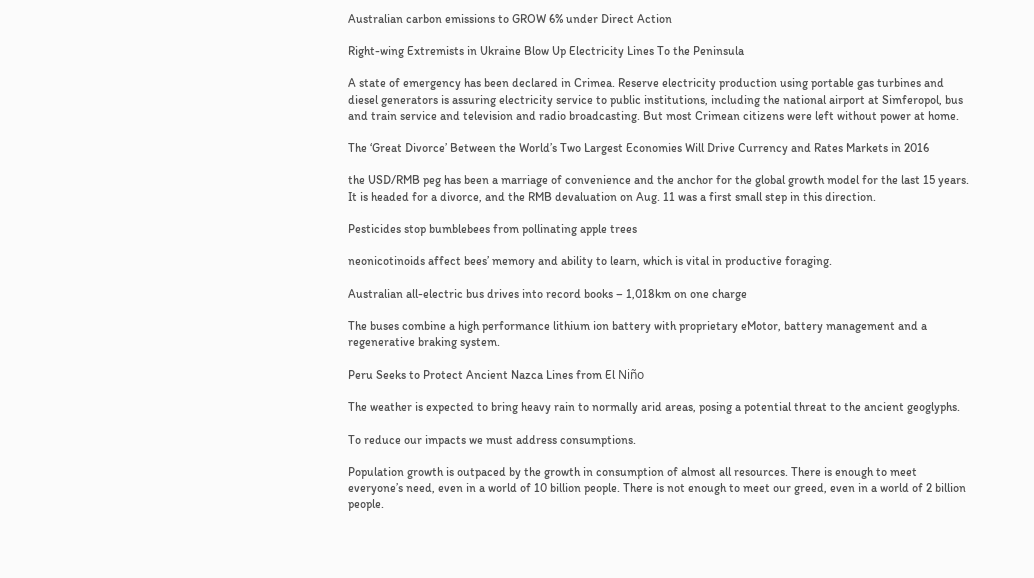Australian carbon emissions to GROW 6% under Direct Action

Right-wing Extremists in Ukraine Blow Up Electricity Lines To the Peninsula

A state of emergency has been declared in Crimea. Reserve electricity production using portable gas turbines and diesel generators is assuring electricity service to public institutions, including the national airport at Simferopol, bus and train service and television and radio broadcasting. But most Crimean citizens were left without power at home.

The ‘Great Divorce’ Between the World’s Two Largest Economies Will Drive Currency and Rates Markets in 2016

the USD/RMB peg has been a marriage of convenience and the anchor for the global growth model for the last 15 years. It is headed for a divorce, and the RMB devaluation on Aug. 11 was a first small step in this direction.

Pesticides stop bumblebees from pollinating apple trees

neonicotinoids affect bees’ memory and ability to learn, which is vital in productive foraging.

Australian all-electric bus drives into record books – 1,018km on one charge

The buses combine a high performance lithium ion battery with proprietary eMotor, battery management and a regenerative braking system.

Peru Seeks to Protect Ancient Nazca Lines from El Niño

The weather is expected to bring heavy rain to normally arid areas, posing a potential threat to the ancient geoglyphs.

To reduce our impacts we must address consumptions.

Population growth is outpaced by the growth in consumption of almost all resources. There is enough to meet everyone’s need, even in a world of 10 billion people. There is not enough to meet our greed, even in a world of 2 billion people.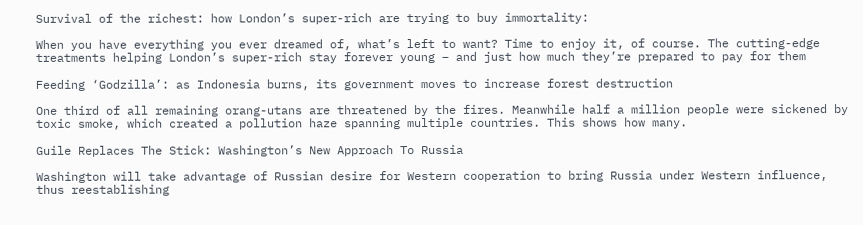Survival of the richest: how London’s super-rich are trying to buy immortality:

When you have everything you ever dreamed of, what’s left to want? Time to enjoy it, of course. The cutting-edge treatments helping London’s super-rich stay forever young – and just how much they’re prepared to pay for them

Feeding ‘Godzilla’: as Indonesia burns, its government moves to increase forest destruction

One third of all remaining orang-utans are threatened by the fires. Meanwhile half a million people were sickened by toxic smoke, which created a pollution haze spanning multiple countries. This shows how many.

Guile Replaces The Stick: Washington’s New Approach To Russia

Washington will take advantage of Russian desire for Western cooperation to bring Russia under Western influence, thus reestablishing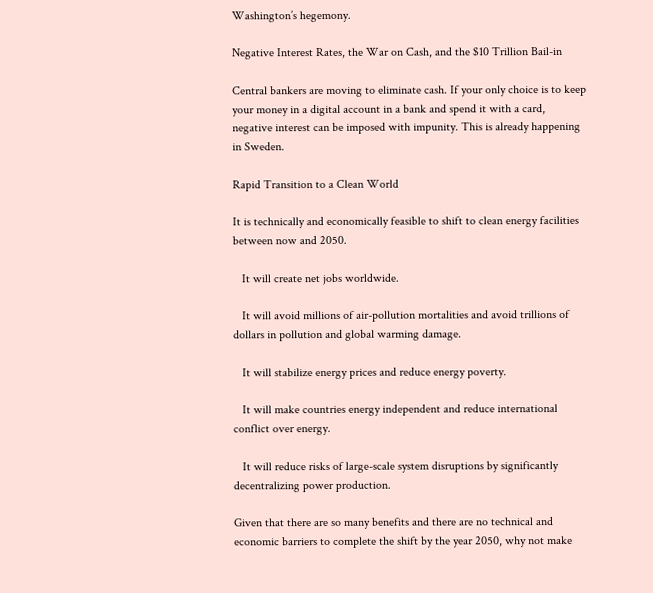Washington’s hegemony.

Negative Interest Rates, the War on Cash, and the $10 Trillion Bail-in

Central bankers are moving to eliminate cash. If your only choice is to keep your money in a digital account in a bank and spend it with a card, negative interest can be imposed with impunity. This is already happening in Sweden.

Rapid Transition to a Clean World

It is technically and economically feasible to shift to clean energy facilities between now and 2050.

   It will create net jobs worldwide.

   It will avoid millions of air-pollution mortalities and avoid trillions of dollars in pollution and global warming damage.

   It will stabilize energy prices and reduce energy poverty.

   It will make countries energy independent and reduce international conflict over energy.

   It will reduce risks of large-scale system disruptions by significantly decentralizing power production.

Given that there are so many benefits and there are no technical and economic barriers to complete the shift by the year 2050, why not make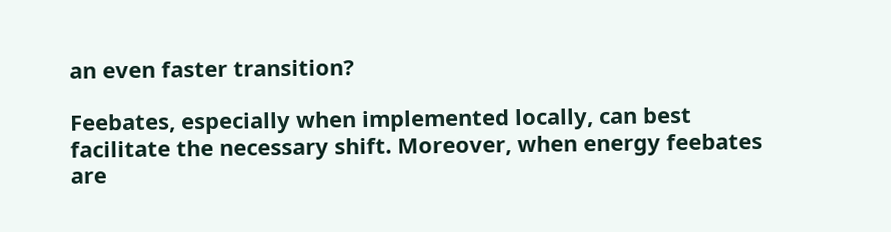an even faster transition?

Feebates, especially when implemented locally, can best facilitate the necessary shift. Moreover, when energy feebates are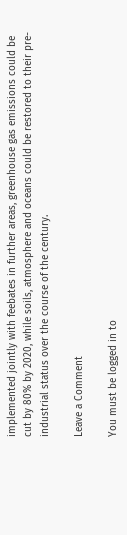implemented jointly with feebates in further areas, greenhouse gas emissions could be cut by 80% by 2020, while soils, atmosphere and oceans could be restored to their pre-industrial status over the course of the century.

Leave a Comment

You must be logged in to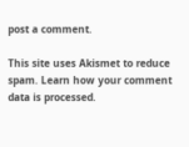post a comment.

This site uses Akismet to reduce spam. Learn how your comment data is processed.